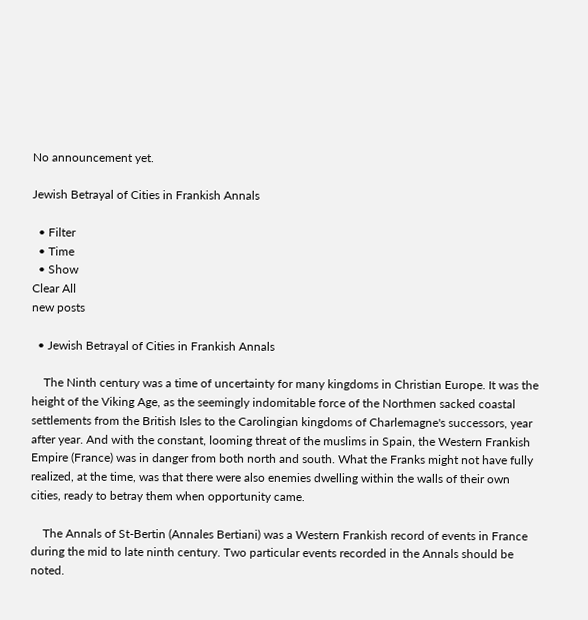No announcement yet.

Jewish Betrayal of Cities in Frankish Annals

  • Filter
  • Time
  • Show
Clear All
new posts

  • Jewish Betrayal of Cities in Frankish Annals

    The Ninth century was a time of uncertainty for many kingdoms in Christian Europe. It was the height of the Viking Age, as the seemingly indomitable force of the Northmen sacked coastal settlements from the British Isles to the Carolingian kingdoms of Charlemagne's successors, year after year. And with the constant, looming threat of the muslims in Spain, the Western Frankish Empire (France) was in danger from both north and south. What the Franks might not have fully realized, at the time, was that there were also enemies dwelling within the walls of their own cities, ready to betray them when opportunity came.

    The Annals of St-Bertin (Annales Bertiani) was a Western Frankish record of events in France during the mid to late ninth century. Two particular events recorded in the Annals should be noted.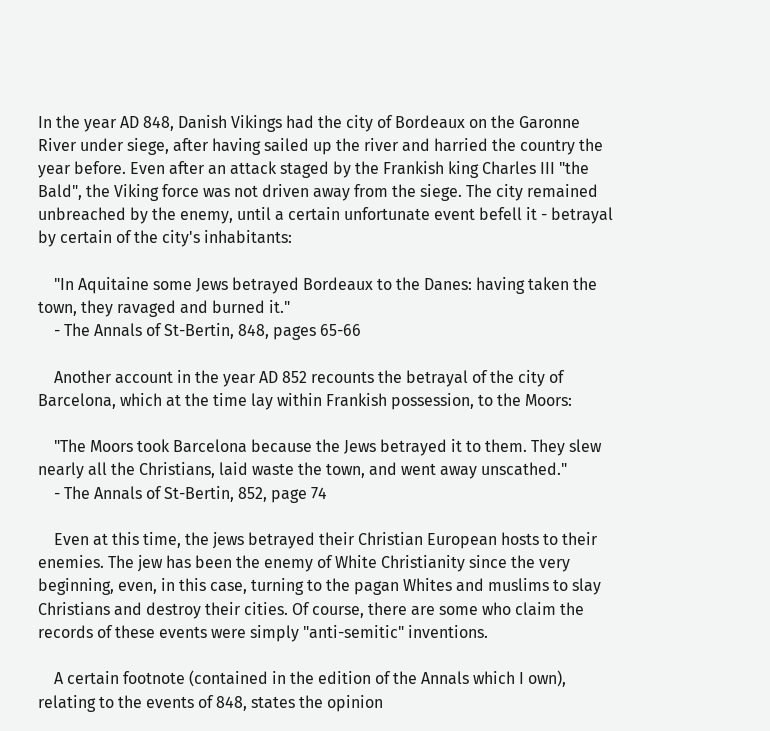In the year AD 848, Danish Vikings had the city of Bordeaux on the Garonne River under siege, after having sailed up the river and harried the country the year before. Even after an attack staged by the Frankish king Charles III "the Bald", the Viking force was not driven away from the siege. The city remained unbreached by the enemy, until a certain unfortunate event befell it - betrayal by certain of the city's inhabitants:

    "In Aquitaine some Jews betrayed Bordeaux to the Danes: having taken the town, they ravaged and burned it."
    - The Annals of St-Bertin, 848, pages 65-66

    Another account in the year AD 852 recounts the betrayal of the city of Barcelona, which at the time lay within Frankish possession, to the Moors:

    "The Moors took Barcelona because the Jews betrayed it to them. They slew nearly all the Christians, laid waste the town, and went away unscathed."
    - The Annals of St-Bertin, 852, page 74

    Even at this time, the jews betrayed their Christian European hosts to their enemies. The jew has been the enemy of White Christianity since the very beginning, even, in this case, turning to the pagan Whites and muslims to slay Christians and destroy their cities. Of course, there are some who claim the records of these events were simply "anti-semitic" inventions.

    A certain footnote (contained in the edition of the Annals which I own), relating to the events of 848, states the opinion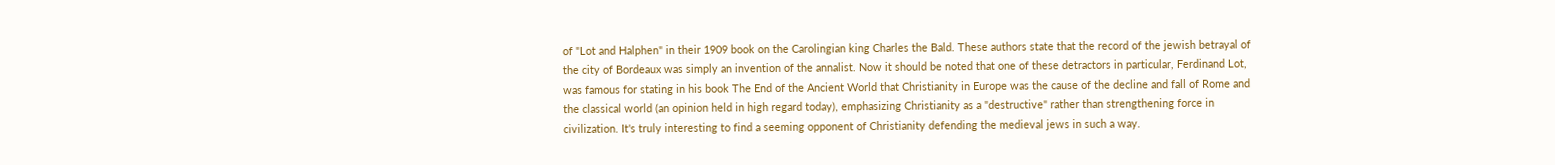of "Lot and Halphen" in their 1909 book on the Carolingian king Charles the Bald. These authors state that the record of the jewish betrayal of the city of Bordeaux was simply an invention of the annalist. Now it should be noted that one of these detractors in particular, Ferdinand Lot, was famous for stating in his book The End of the Ancient World that Christianity in Europe was the cause of the decline and fall of Rome and the classical world (an opinion held in high regard today), emphasizing Christianity as a "destructive" rather than strengthening force in civilization. It's truly interesting to find a seeming opponent of Christianity defending the medieval jews in such a way.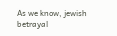As we know, jewish betrayal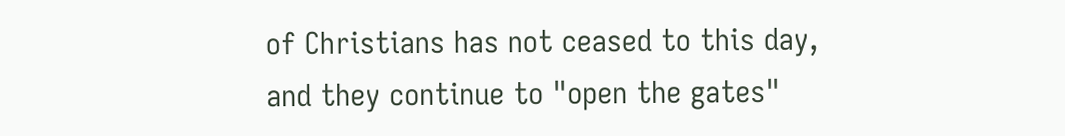of Christians has not ceased to this day, and they continue to "open the gates"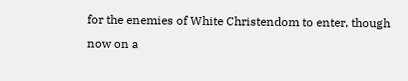for the enemies of White Christendom to enter, though now on a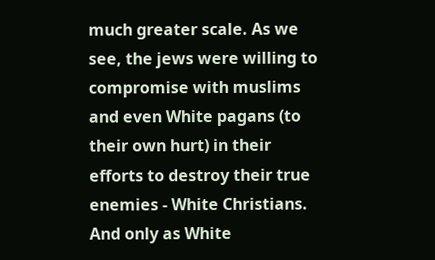much greater scale. As we see, the jews were willing to compromise with muslims and even White pagans (to their own hurt) in their efforts to destroy their true enemies - White Christians. And only as White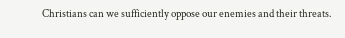Christians can we sufficiently oppose our enemies and their threats.